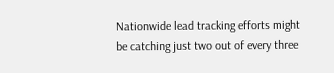Nationwide lead tracking efforts might be catching just two out of every three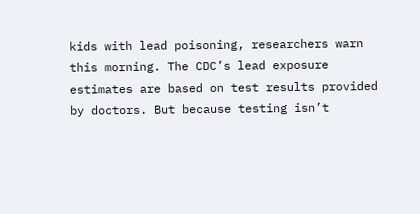kids with lead poisoning, researchers warn this morning. The CDC’s lead exposure estimates are based on test results provided by doctors. But because testing isn’t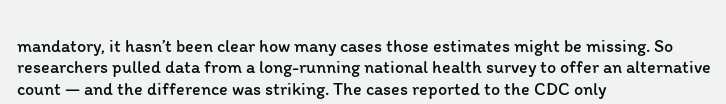mandatory, it hasn’t been clear how many cases those estimates might be missing. So researchers pulled data from a long-running national health survey to offer an alternative count — and the difference was striking. The cases reported to the CDC only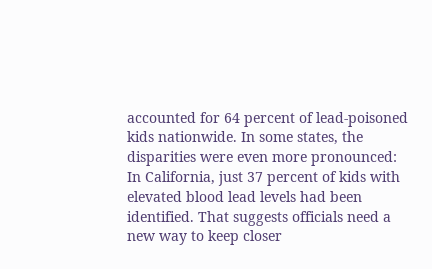accounted for 64 percent of lead-poisoned kids nationwide. In some states, the disparities were even more pronounced: In California, just 37 percent of kids with elevated blood lead levels had been identified. That suggests officials need a new way to keep closer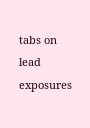tabs on lead exposures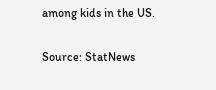among kids in the US.

Source: StatNews